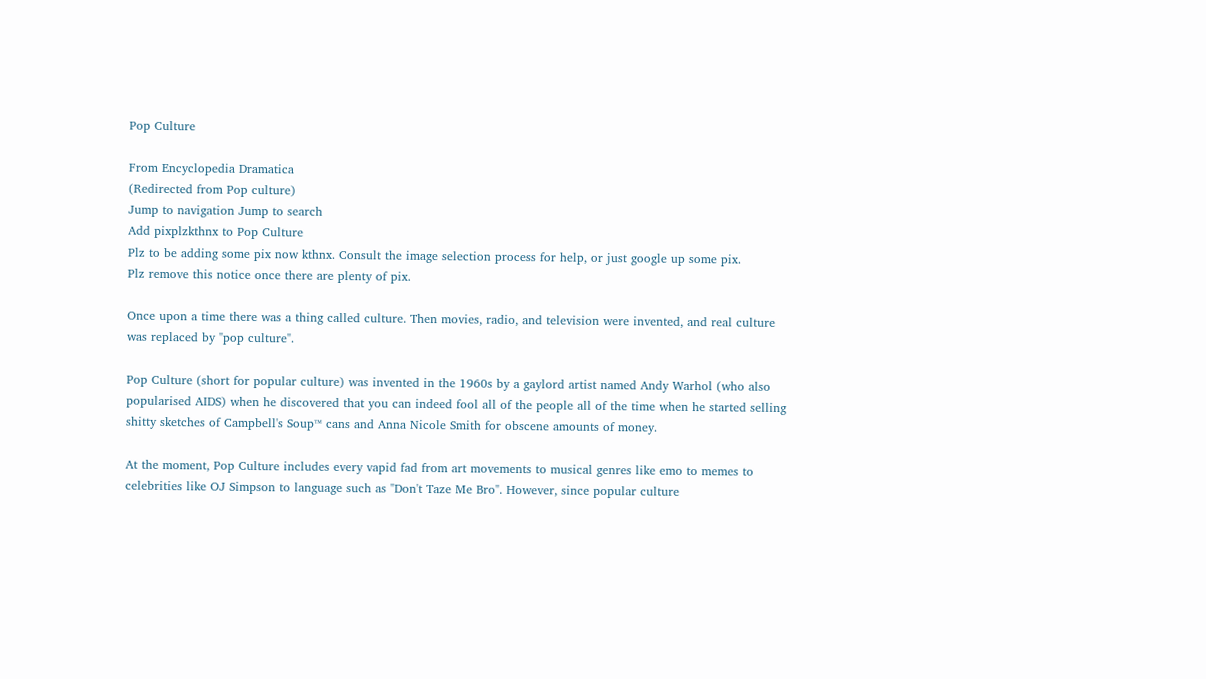Pop Culture

From Encyclopedia Dramatica
(Redirected from Pop culture)
Jump to navigation Jump to search
Add pixplzkthnx to Pop Culture
Plz to be adding some pix now kthnx. Consult the image selection process for help, or just google up some pix.
Plz remove this notice once there are plenty of pix.

Once upon a time there was a thing called culture. Then movies, radio, and television were invented, and real culture was replaced by "pop culture".

Pop Culture (short for popular culture) was invented in the 1960s by a gaylord artist named Andy Warhol (who also popularised AIDS) when he discovered that you can indeed fool all of the people all of the time when he started selling shitty sketches of Campbell's Soup™ cans and Anna Nicole Smith for obscene amounts of money.

At the moment, Pop Culture includes every vapid fad from art movements to musical genres like emo to memes to celebrities like OJ Simpson to language such as "Don't Taze Me Bro". However, since popular culture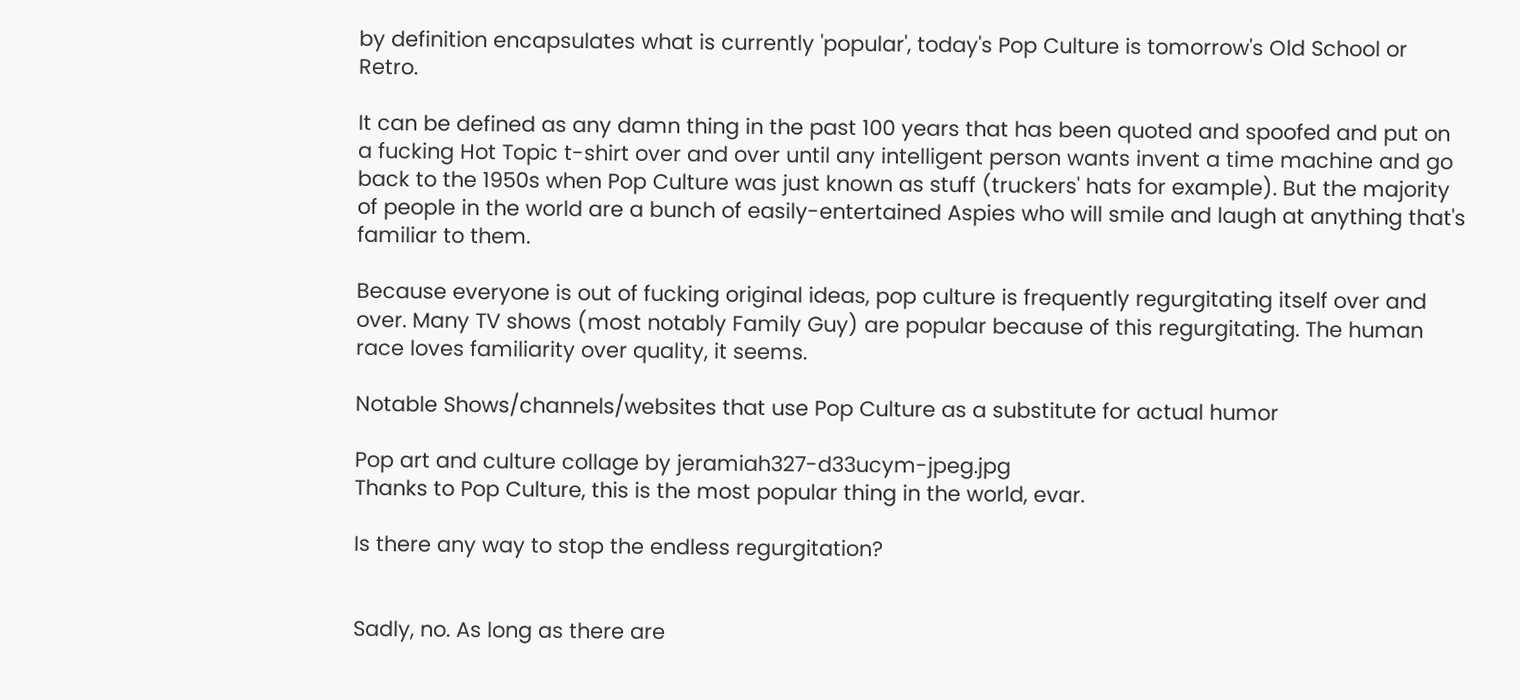by definition encapsulates what is currently 'popular', today's Pop Culture is tomorrow's Old School or Retro.

It can be defined as any damn thing in the past 100 years that has been quoted and spoofed and put on a fucking Hot Topic t-shirt over and over until any intelligent person wants invent a time machine and go back to the 1950s when Pop Culture was just known as stuff (truckers' hats for example). But the majority of people in the world are a bunch of easily-entertained Aspies who will smile and laugh at anything that's familiar to them.

Because everyone is out of fucking original ideas, pop culture is frequently regurgitating itself over and over. Many TV shows (most notably Family Guy) are popular because of this regurgitating. The human race loves familiarity over quality, it seems.

Notable Shows/channels/websites that use Pop Culture as a substitute for actual humor

Pop art and culture collage by jeramiah327-d33ucym-jpeg.jpg
Thanks to Pop Culture, this is the most popular thing in the world, evar.

Is there any way to stop the endless regurgitation?


Sadly, no. As long as there are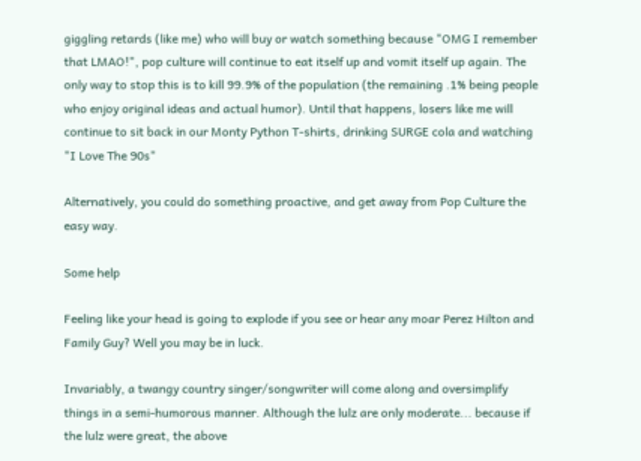giggling retards (like me) who will buy or watch something because "OMG I remember that LMAO!", pop culture will continue to eat itself up and vomit itself up again. The only way to stop this is to kill 99.9% of the population (the remaining .1% being people who enjoy original ideas and actual humor). Until that happens, losers like me will continue to sit back in our Monty Python T-shirts, drinking SURGE cola and watching "I Love The 90s"

Alternatively, you could do something proactive, and get away from Pop Culture the easy way.

Some help

Feeling like your head is going to explode if you see or hear any moar Perez Hilton and Family Guy? Well you may be in luck.

Invariably, a twangy country singer/songwriter will come along and oversimplify things in a semi-humorous manner. Although the lulz are only moderate... because if the lulz were great, the above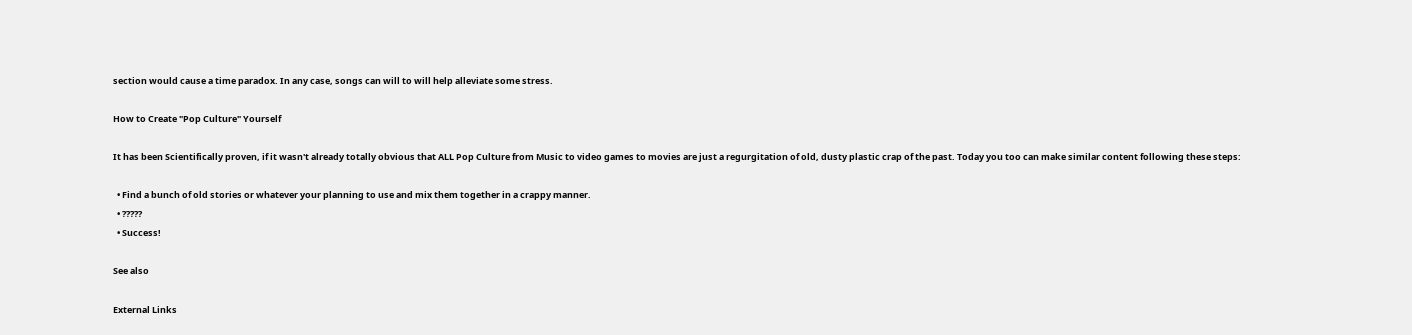section would cause a time paradox. In any case, songs can will to will help alleviate some stress.

How to Create "Pop Culture" Yourself

It has been Scientifically proven, if it wasn't already totally obvious that ALL Pop Culture from Music to video games to movies are just a regurgitation of old, dusty plastic crap of the past. Today you too can make similar content following these steps:

  • Find a bunch of old stories or whatever your planning to use and mix them together in a crappy manner.
  • ?????
  • Success!

See also

External Links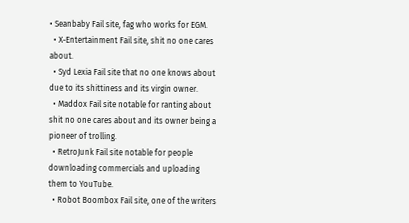• Seanbaby Fail site, fag who works for EGM.
  • X-Entertainment Fail site, shit no one cares about.
  • Syd Lexia Fail site that no one knows about due to its shittiness and its virgin owner.
  • Maddox Fail site notable for ranting about shit no one cares about and its owner being a pioneer of trolling.
  • RetroJunk Fail site notable for people downloading commercials and uploading them to YouTube.
  • Robot Boombox Fail site, one of the writers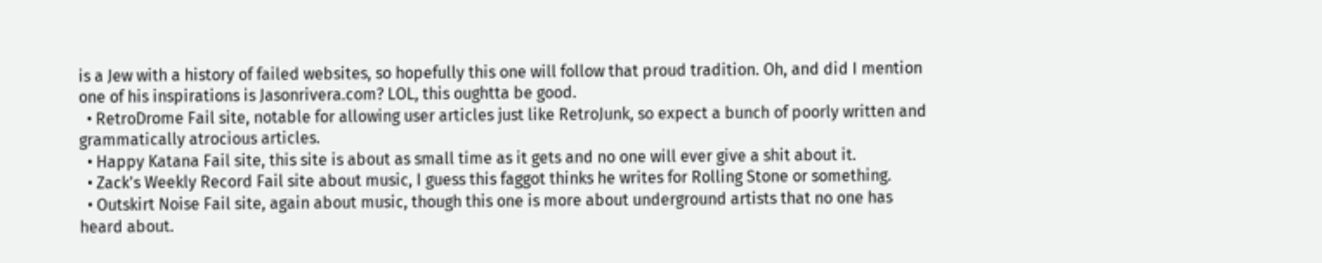is a Jew with a history of failed websites, so hopefully this one will follow that proud tradition. Oh, and did I mention one of his inspirations is Jasonrivera.com? LOL, this oughtta be good.
  • RetroDrome Fail site, notable for allowing user articles just like RetroJunk, so expect a bunch of poorly written and grammatically atrocious articles.
  • Happy Katana Fail site, this site is about as small time as it gets and no one will ever give a shit about it.
  • Zack's Weekly Record Fail site about music, I guess this faggot thinks he writes for Rolling Stone or something.
  • Outskirt Noise Fail site, again about music, though this one is more about underground artists that no one has heard about.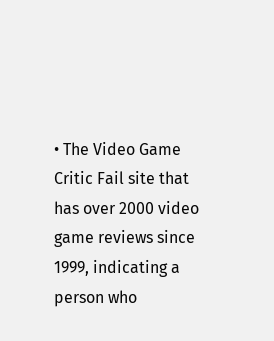• The Video Game Critic Fail site that has over 2000 video game reviews since 1999, indicating a person who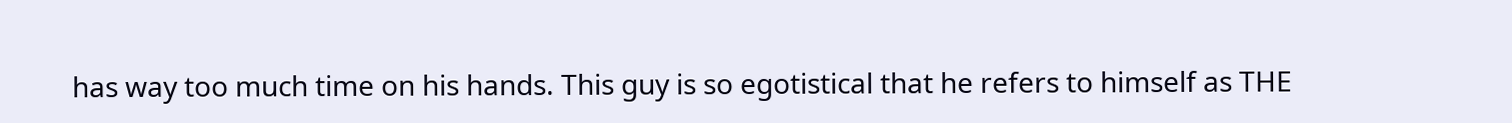has way too much time on his hands. This guy is so egotistical that he refers to himself as THE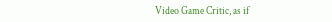Video Game Critic, as if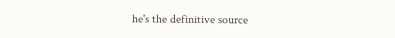he's the definitive source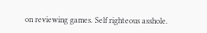on reviewing games. Self righteous asshole.